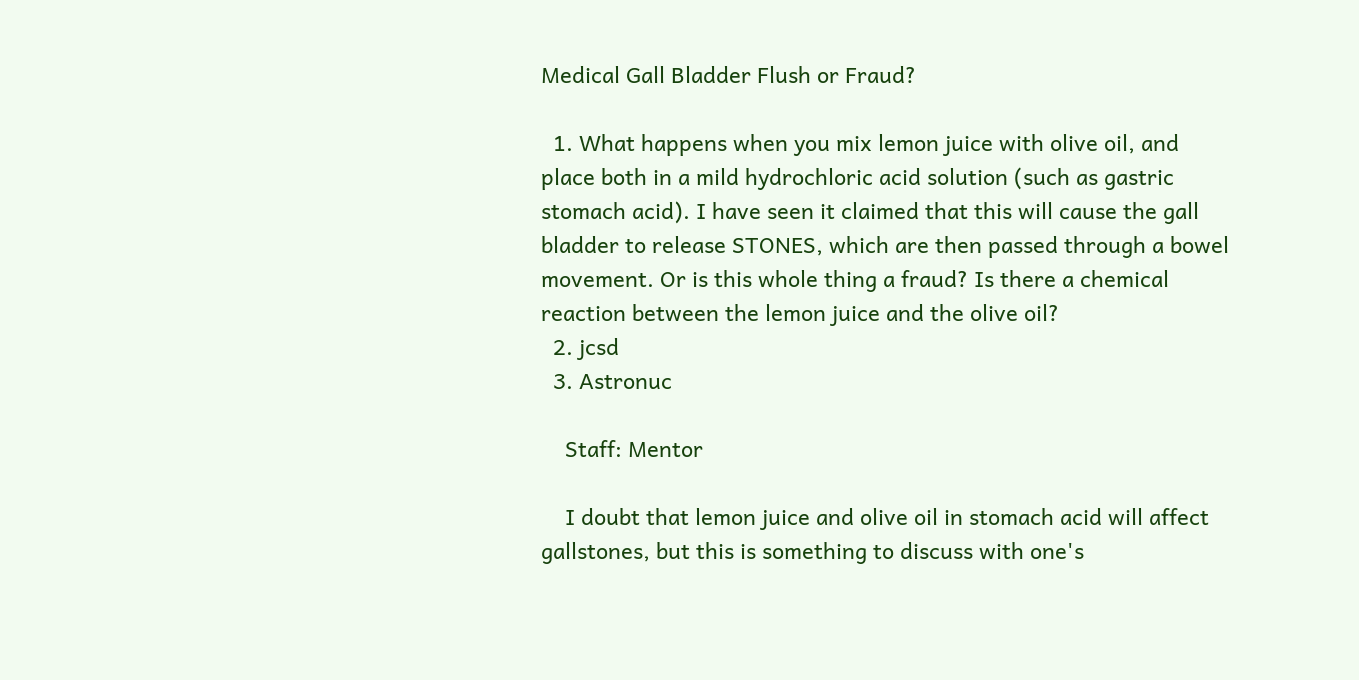Medical Gall Bladder Flush or Fraud?

  1. What happens when you mix lemon juice with olive oil, and place both in a mild hydrochloric acid solution (such as gastric stomach acid). I have seen it claimed that this will cause the gall bladder to release STONES, which are then passed through a bowel movement. Or is this whole thing a fraud? Is there a chemical reaction between the lemon juice and the olive oil?
  2. jcsd
  3. Astronuc

    Staff: Mentor

    I doubt that lemon juice and olive oil in stomach acid will affect gallstones, but this is something to discuss with one's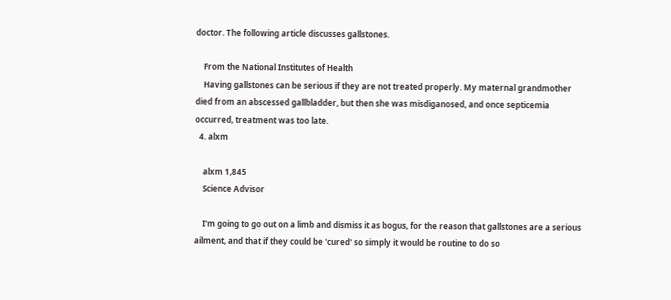doctor. The following article discusses gallstones.

    From the National Institutes of Health
    Having gallstones can be serious if they are not treated properly. My maternal grandmother died from an abscessed gallbladder, but then she was misdiganosed, and once septicemia occurred, treatment was too late.
  4. alxm

    alxm 1,845
    Science Advisor

    I'm going to go out on a limb and dismiss it as bogus, for the reason that gallstones are a serious ailment, and that if they could be 'cured' so simply it would be routine to do so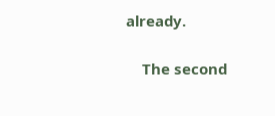already.

    The second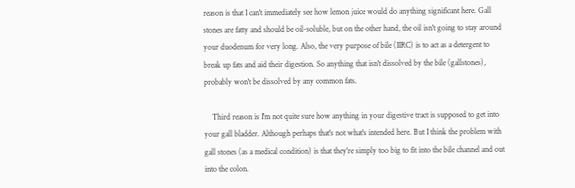reason is that I can't immediately see how lemon juice would do anything significant here. Gall stones are fatty and should be oil-soluble, but on the other hand, the oil isn't going to stay around your duodenum for very long. Also, the very purpose of bile (IIRC) is to act as a detergent to break up fats and aid their digestion. So anything that isn't dissolved by the bile (gallstones), probably won't be dissolved by any common fats.

    Third reason is I'm not quite sure how anything in your digestive tract is supposed to get into your gall bladder. Although perhaps that's not what's intended here. But I think the problem with gall stones (as a medical condition) is that they're simply too big to fit into the bile channel and out into the colon.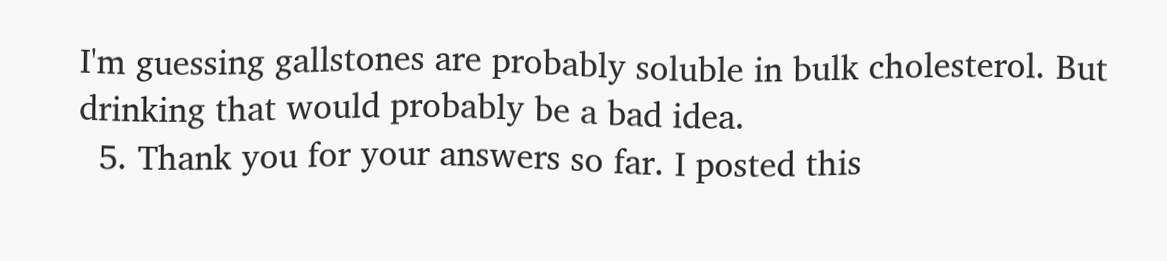I'm guessing gallstones are probably soluble in bulk cholesterol. But drinking that would probably be a bad idea.
  5. Thank you for your answers so far. I posted this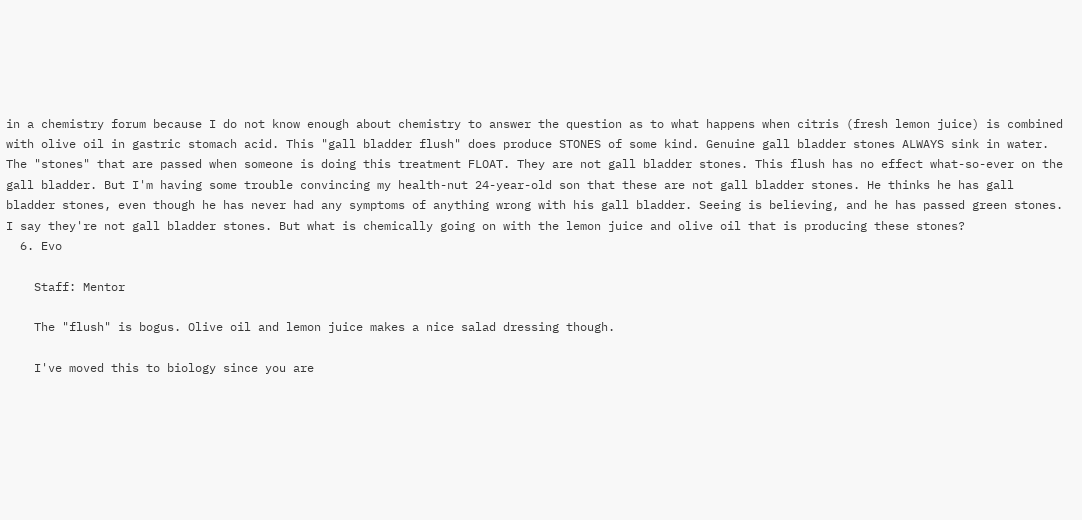in a chemistry forum because I do not know enough about chemistry to answer the question as to what happens when citris (fresh lemon juice) is combined with olive oil in gastric stomach acid. This "gall bladder flush" does produce STONES of some kind. Genuine gall bladder stones ALWAYS sink in water. The "stones" that are passed when someone is doing this treatment FLOAT. They are not gall bladder stones. This flush has no effect what-so-ever on the gall bladder. But I'm having some trouble convincing my health-nut 24-year-old son that these are not gall bladder stones. He thinks he has gall bladder stones, even though he has never had any symptoms of anything wrong with his gall bladder. Seeing is believing, and he has passed green stones. I say they're not gall bladder stones. But what is chemically going on with the lemon juice and olive oil that is producing these stones?
  6. Evo

    Staff: Mentor

    The "flush" is bogus. Olive oil and lemon juice makes a nice salad dressing though.

    I've moved this to biology since you are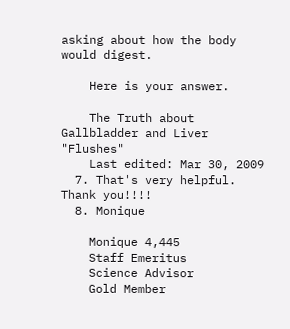asking about how the body would digest.

    Here is your answer.

    The Truth about Gallbladder and Liver "Flushes"
    Last edited: Mar 30, 2009
  7. That's very helpful. Thank you!!!!
  8. Monique

    Monique 4,445
    Staff Emeritus
    Science Advisor
    Gold Member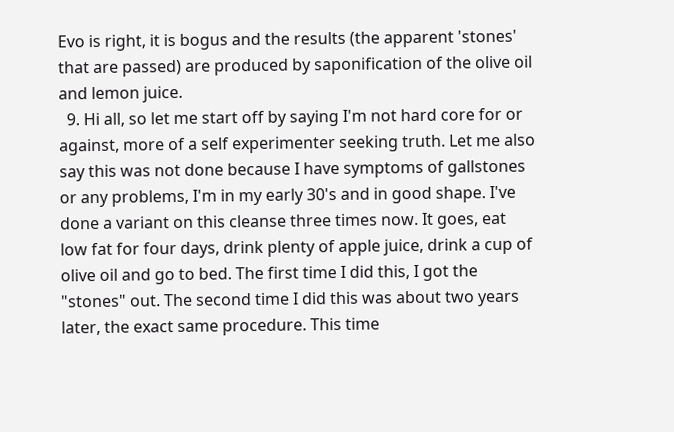Evo is right, it is bogus and the results (the apparent 'stones' that are passed) are produced by saponification of the olive oil and lemon juice.
  9. Hi all, so let me start off by saying I'm not hard core for or against, more of a self experimenter seeking truth. Let me also say this was not done because I have symptoms of gallstones or any problems, I'm in my early 30's and in good shape. I've done a variant on this cleanse three times now. It goes, eat low fat for four days, drink plenty of apple juice, drink a cup of olive oil and go to bed. The first time I did this, I got the "stones" out. The second time I did this was about two years later, the exact same procedure. This time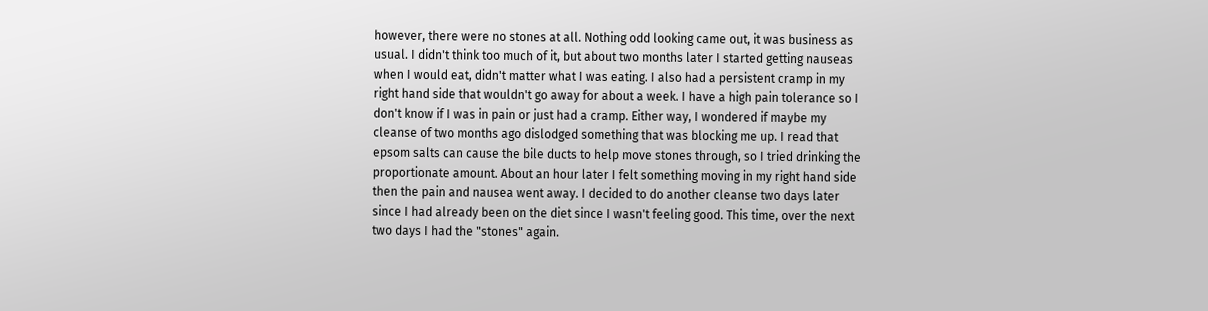however, there were no stones at all. Nothing odd looking came out, it was business as usual. I didn't think too much of it, but about two months later I started getting nauseas when I would eat, didn't matter what I was eating. I also had a persistent cramp in my right hand side that wouldn't go away for about a week. I have a high pain tolerance so I don't know if I was in pain or just had a cramp. Either way, I wondered if maybe my cleanse of two months ago dislodged something that was blocking me up. I read that epsom salts can cause the bile ducts to help move stones through, so I tried drinking the proportionate amount. About an hour later I felt something moving in my right hand side then the pain and nausea went away. I decided to do another cleanse two days later since I had already been on the diet since I wasn't feeling good. This time, over the next two days I had the "stones" again.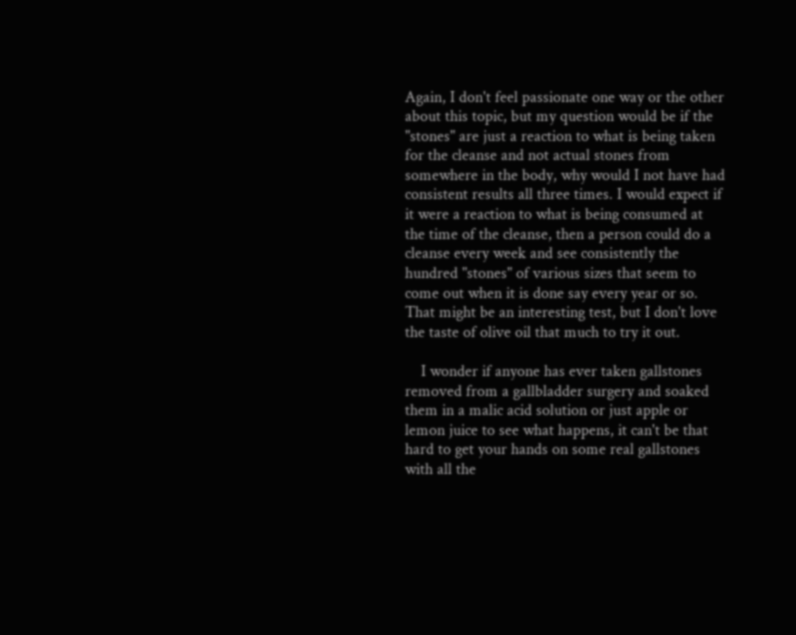Again, I don't feel passionate one way or the other about this topic, but my question would be if the "stones" are just a reaction to what is being taken for the cleanse and not actual stones from somewhere in the body, why would I not have had consistent results all three times. I would expect if it were a reaction to what is being consumed at the time of the cleanse, then a person could do a cleanse every week and see consistently the hundred "stones" of various sizes that seem to come out when it is done say every year or so. That might be an interesting test, but I don't love the taste of olive oil that much to try it out.

    I wonder if anyone has ever taken gallstones removed from a gallbladder surgery and soaked them in a malic acid solution or just apple or lemon juice to see what happens, it can't be that hard to get your hands on some real gallstones with all the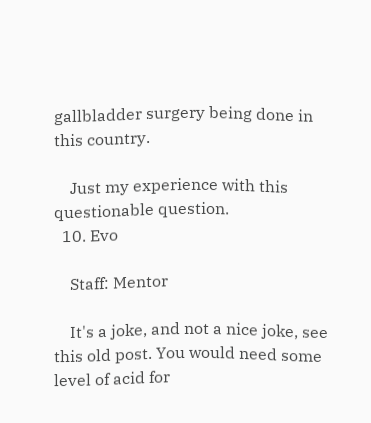gallbladder surgery being done in this country.

    Just my experience with this questionable question.
  10. Evo

    Staff: Mentor

    It's a joke, and not a nice joke, see this old post. You would need some level of acid for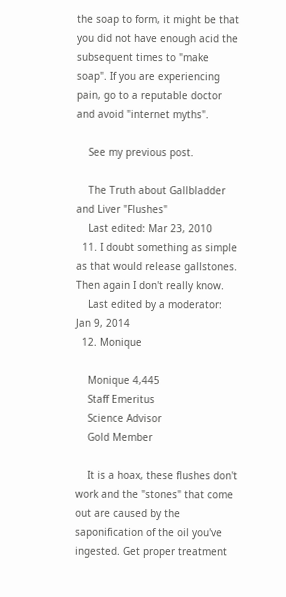the soap to form, it might be that you did not have enough acid the subsequent times to "make soap". If you are experiencing pain, go to a reputable doctor and avoid "internet myths".

    See my previous post.

    The Truth about Gallbladder and Liver "Flushes"
    Last edited: Mar 23, 2010
  11. I doubt something as simple as that would release gallstones. Then again I don't really know.
    Last edited by a moderator: Jan 9, 2014
  12. Monique

    Monique 4,445
    Staff Emeritus
    Science Advisor
    Gold Member

    It is a hoax, these flushes don't work and the "stones" that come out are caused by the saponification of the oil you've ingested. Get proper treatment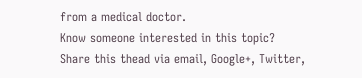from a medical doctor.
Know someone interested in this topic? Share this thead via email, Google+, Twitter,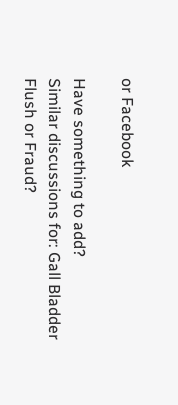or Facebook

Have something to add?
Similar discussions for: Gall Bladder Flush or Fraud?